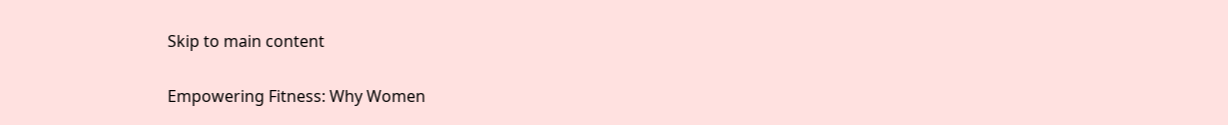Skip to main content

Empowering Fitness: Why Women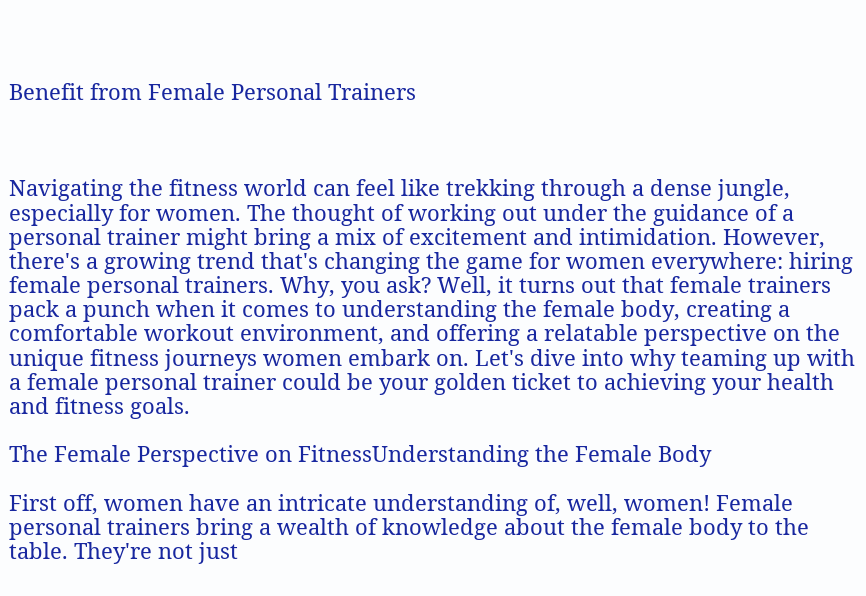Benefit from Female Personal Trainers



Navigating the fitness world can feel like trekking through a dense jungle, especially for women. The thought of working out under the guidance of a personal trainer might bring a mix of excitement and intimidation. However, there's a growing trend that's changing the game for women everywhere: hiring female personal trainers. Why, you ask? Well, it turns out that female trainers pack a punch when it comes to understanding the female body, creating a comfortable workout environment, and offering a relatable perspective on the unique fitness journeys women embark on. Let's dive into why teaming up with a female personal trainer could be your golden ticket to achieving your health and fitness goals.

The Female Perspective on FitnessUnderstanding the Female Body

First off, women have an intricate understanding of, well, women! Female personal trainers bring a wealth of knowledge about the female body to the table. They're not just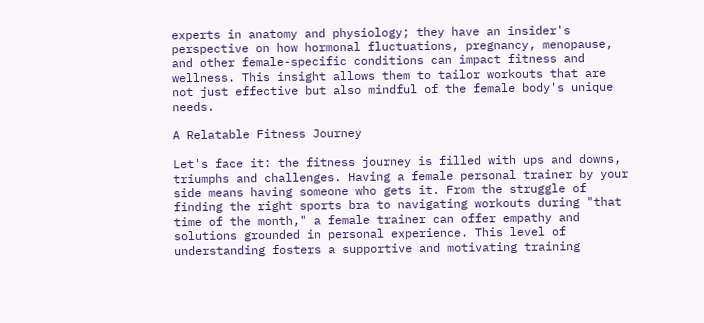experts in anatomy and physiology; they have an insider's perspective on how hormonal fluctuations, pregnancy, menopause, and other female-specific conditions can impact fitness and wellness. This insight allows them to tailor workouts that are not just effective but also mindful of the female body's unique needs.

A Relatable Fitness Journey

Let's face it: the fitness journey is filled with ups and downs, triumphs and challenges. Having a female personal trainer by your side means having someone who gets it. From the struggle of finding the right sports bra to navigating workouts during "that time of the month," a female trainer can offer empathy and solutions grounded in personal experience. This level of understanding fosters a supportive and motivating training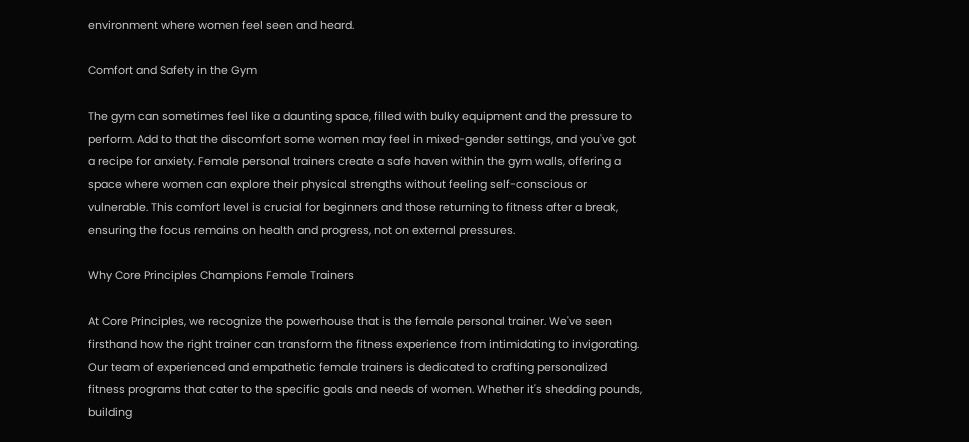environment where women feel seen and heard.

Comfort and Safety in the Gym

The gym can sometimes feel like a daunting space, filled with bulky equipment and the pressure to perform. Add to that the discomfort some women may feel in mixed-gender settings, and you've got a recipe for anxiety. Female personal trainers create a safe haven within the gym walls, offering a space where women can explore their physical strengths without feeling self-conscious or vulnerable. This comfort level is crucial for beginners and those returning to fitness after a break, ensuring the focus remains on health and progress, not on external pressures.

Why Core Principles Champions Female Trainers

At Core Principles, we recognize the powerhouse that is the female personal trainer. We've seen firsthand how the right trainer can transform the fitness experience from intimidating to invigorating. Our team of experienced and empathetic female trainers is dedicated to crafting personalized fitness programs that cater to the specific goals and needs of women. Whether it's shedding pounds, building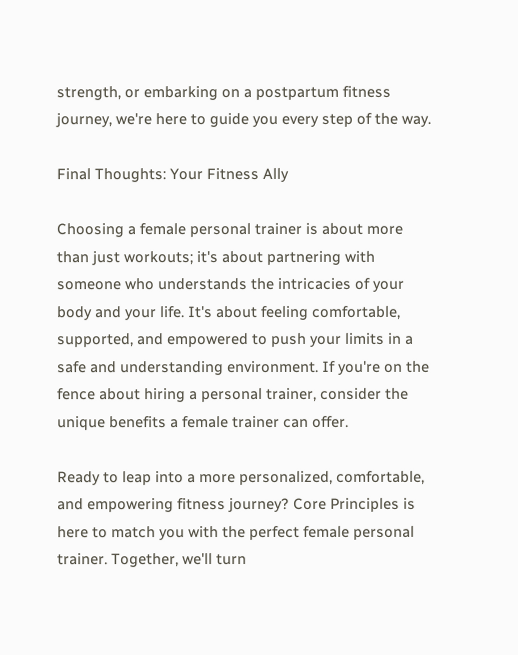strength, or embarking on a postpartum fitness journey, we're here to guide you every step of the way.

Final Thoughts: Your Fitness Ally

Choosing a female personal trainer is about more than just workouts; it's about partnering with someone who understands the intricacies of your body and your life. It's about feeling comfortable, supported, and empowered to push your limits in a safe and understanding environment. If you're on the fence about hiring a personal trainer, consider the unique benefits a female trainer can offer.

Ready to leap into a more personalized, comfortable, and empowering fitness journey? Core Principles is here to match you with the perfect female personal trainer. Together, we'll turn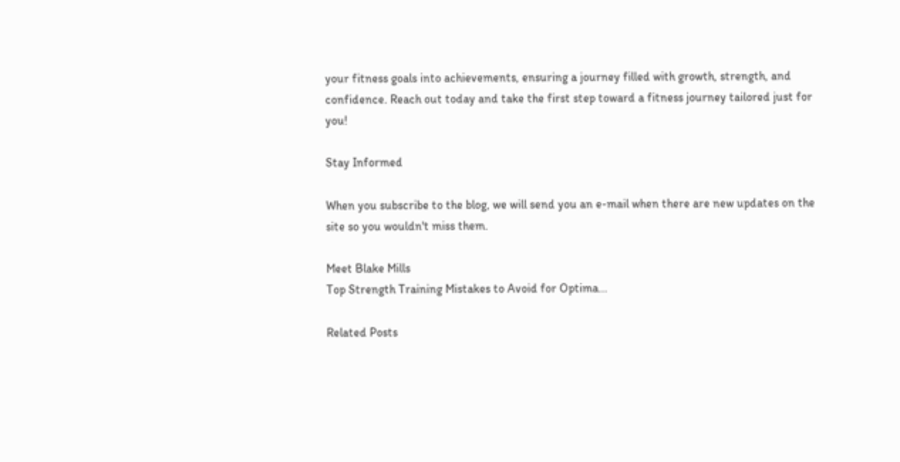your fitness goals into achievements, ensuring a journey filled with growth, strength, and confidence. Reach out today and take the first step toward a fitness journey tailored just for you!

Stay Informed

When you subscribe to the blog, we will send you an e-mail when there are new updates on the site so you wouldn't miss them.

Meet Blake Mills
Top Strength Training Mistakes to Avoid for Optima...

Related Posts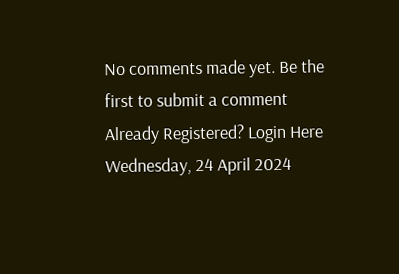No comments made yet. Be the first to submit a comment
Already Registered? Login Here
Wednesday, 24 April 2024